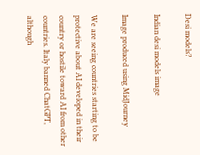Desi models?

Indian desi models image

Image produced using MidJourney

We are seeing countries starting to be protective about AI developed in their country or hostile toward AI from other countries. Italy banned ChatGPT, although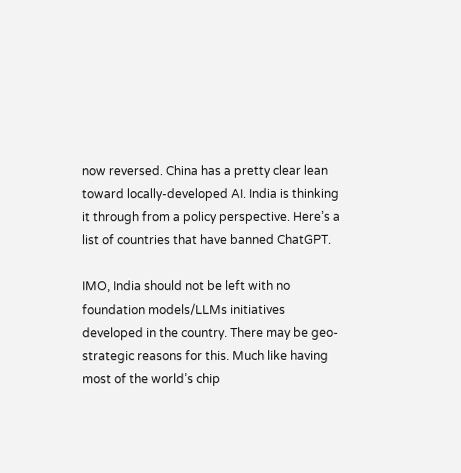now reversed. China has a pretty clear lean toward locally-developed AI. India is thinking it through from a policy perspective. Here’s a list of countries that have banned ChatGPT.

IMO, India should not be left with no foundation models/LLMs initiatives developed in the country. There may be geo-strategic reasons for this. Much like having most of the world’s chip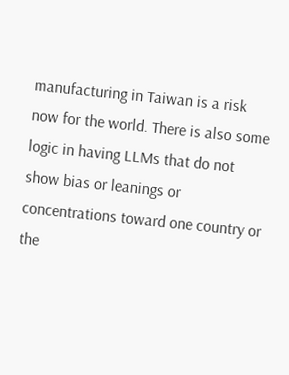manufacturing in Taiwan is a risk now for the world. There is also some logic in having LLMs that do not show bias or leanings or concentrations toward one country or the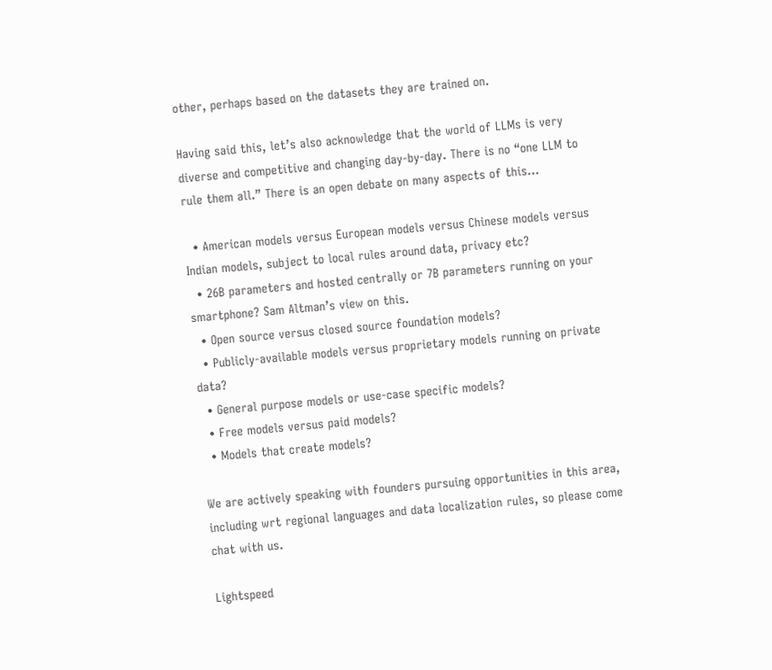other, perhaps based on the datasets they are trained on.

Having said this, let’s also acknowledge that the world of LLMs is very diverse and competitive and changing day-by-day. There is no “one LLM to rule them all.” There is an open debate on many aspects of this…

  • American models versus European models versus Chinese models versus Indian models, subject to local rules around data, privacy etc?
  • 26B parameters and hosted centrally or 7B parameters running on your smartphone? Sam Altman’s view on this.
  • Open source versus closed source foundation models?
  • Publicly-available models versus proprietary models running on private data?
  • General purpose models or use-case specific models?
  • Free models versus paid models?
  • Models that create models?

We are actively speaking with founders pursuing opportunities in this area, including wrt regional languages and data localization rules, so please come chat with us.

Lightspeed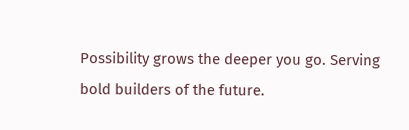Possibility grows the deeper you go. Serving bold builders of the future.